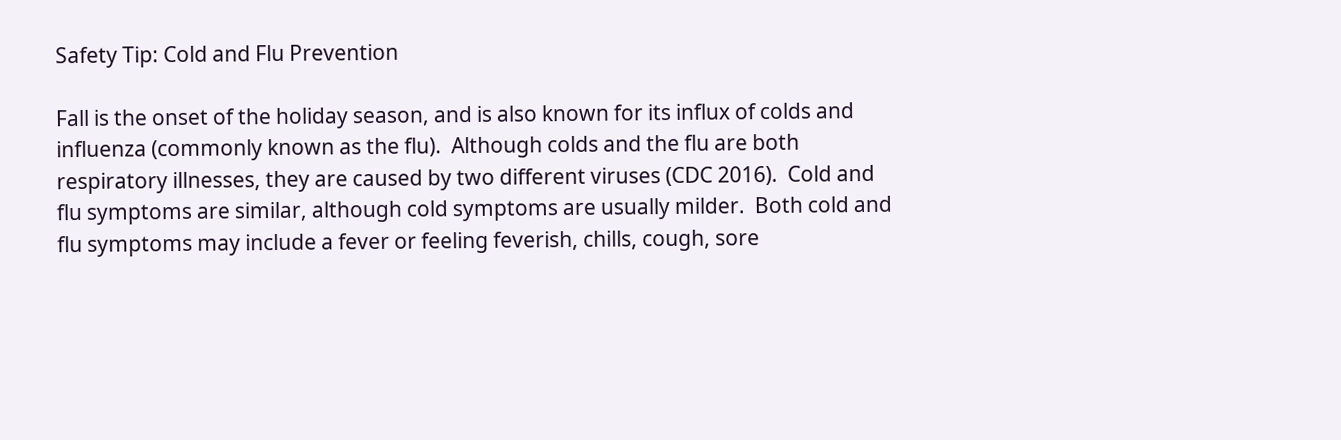Safety Tip: Cold and Flu Prevention

Fall is the onset of the holiday season, and is also known for its influx of colds and influenza (commonly known as the flu).  Although colds and the flu are both respiratory illnesses, they are caused by two different viruses (CDC 2016).  Cold and flu symptoms are similar, although cold symptoms are usually milder.  Both cold and flu symptoms may include a fever or feeling feverish, chills, cough, sore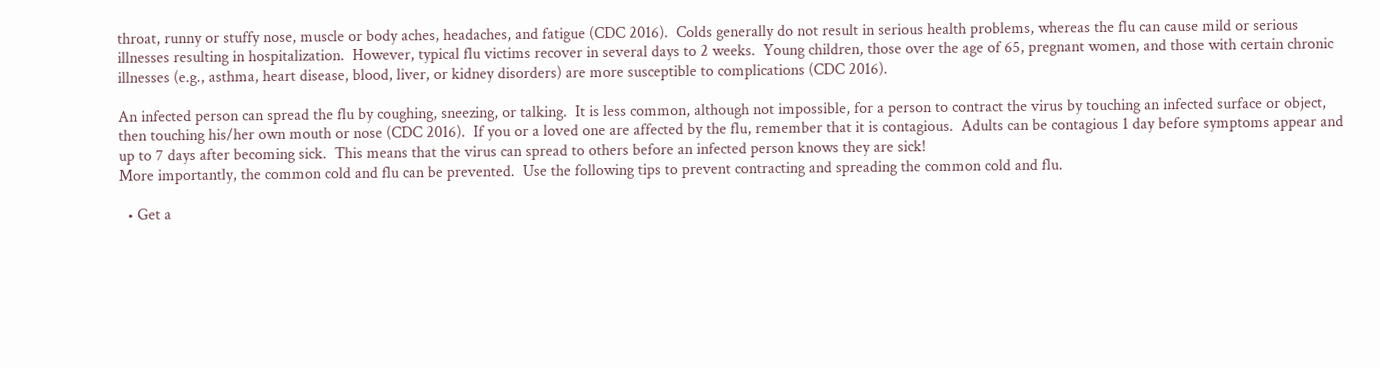throat, runny or stuffy nose, muscle or body aches, headaches, and fatigue (CDC 2016).  Colds generally do not result in serious health problems, whereas the flu can cause mild or serious illnesses resulting in hospitalization.  However, typical flu victims recover in several days to 2 weeks.  Young children, those over the age of 65, pregnant women, and those with certain chronic illnesses (e.g., asthma, heart disease, blood, liver, or kidney disorders) are more susceptible to complications (CDC 2016).

An infected person can spread the flu by coughing, sneezing, or talking.  It is less common, although not impossible, for a person to contract the virus by touching an infected surface or object, then touching his/her own mouth or nose (CDC 2016).  If you or a loved one are affected by the flu, remember that it is contagious.  Adults can be contagious 1 day before symptoms appear and up to 7 days after becoming sick.  This means that the virus can spread to others before an infected person knows they are sick!
More importantly, the common cold and flu can be prevented.  Use the following tips to prevent contracting and spreading the common cold and flu.

  • Get a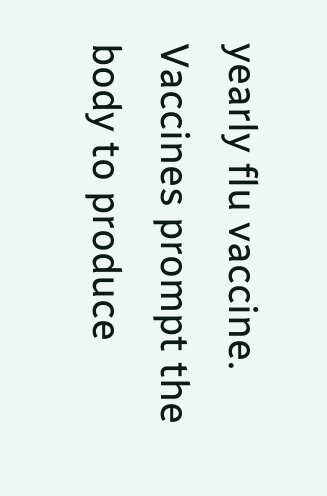yearly flu vaccine.  Vaccines prompt the body to produce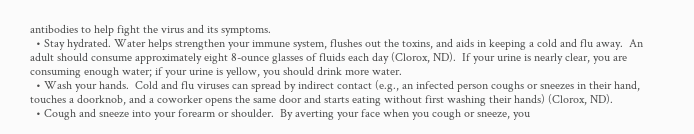antibodies to help fight the virus and its symptoms.
  • Stay hydrated. Water helps strengthen your immune system, flushes out the toxins, and aids in keeping a cold and flu away.  An adult should consume approximately eight 8-ounce glasses of fluids each day (Clorox, ND).  If your urine is nearly clear, you are consuming enough water; if your urine is yellow, you should drink more water.
  • Wash your hands.  Cold and flu viruses can spread by indirect contact (e.g., an infected person coughs or sneezes in their hand, touches a doorknob, and a coworker opens the same door and starts eating without first washing their hands) (Clorox, ND).
  • Cough and sneeze into your forearm or shoulder.  By averting your face when you cough or sneeze, you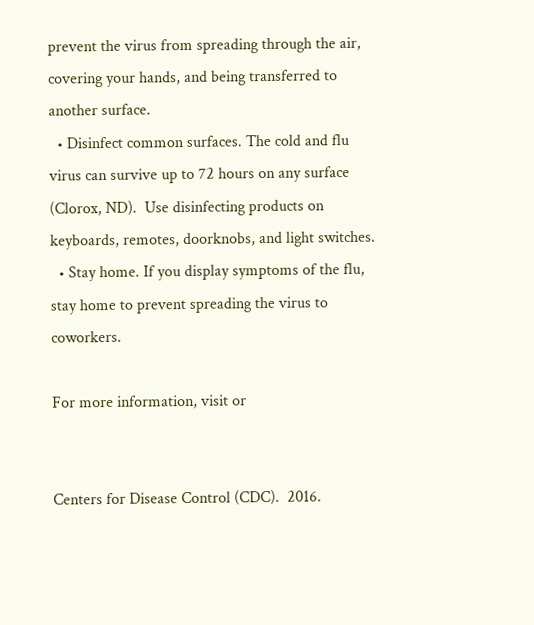prevent the virus from spreading through the air, covering your hands, and being transferred to another surface.
  • Disinfect common surfaces. The cold and flu virus can survive up to 72 hours on any surface (Clorox, ND).  Use disinfecting products on keyboards, remotes, doorknobs, and light switches.
  • Stay home. If you display symptoms of the flu, stay home to prevent spreading the virus to coworkers.

For more information, visit or


Centers for Disease Control (CDC).  2016.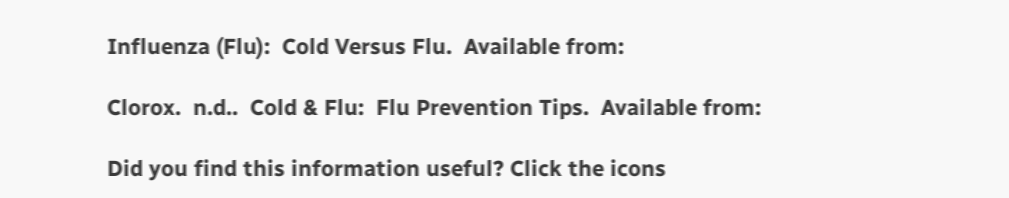Influenza (Flu):  Cold Versus Flu.  Available from:

Clorox.  n.d..  Cold & Flu:  Flu Prevention Tips.  Available from:

Did you find this information useful? Click the icons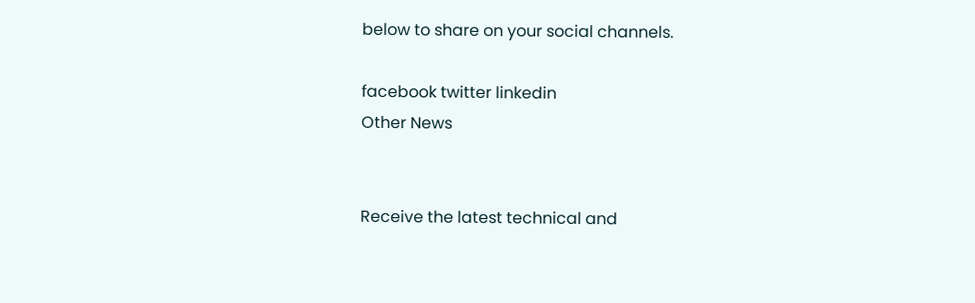below to share on your social channels.

facebook twitter linkedin
Other News


Receive the latest technical and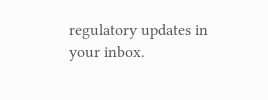regulatory updates in your inbox.